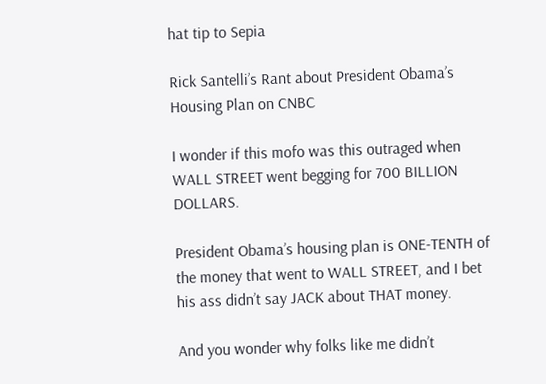hat tip to Sepia

Rick Santelli’s Rant about President Obama’s Housing Plan on CNBC

I wonder if this mofo was this outraged when WALL STREET went begging for 700 BILLION DOLLARS.

President Obama’s housing plan is ONE-TENTH of the money that went to WALL STREET, and I bet his ass didn’t say JACK about THAT money.

And you wonder why folks like me didn’t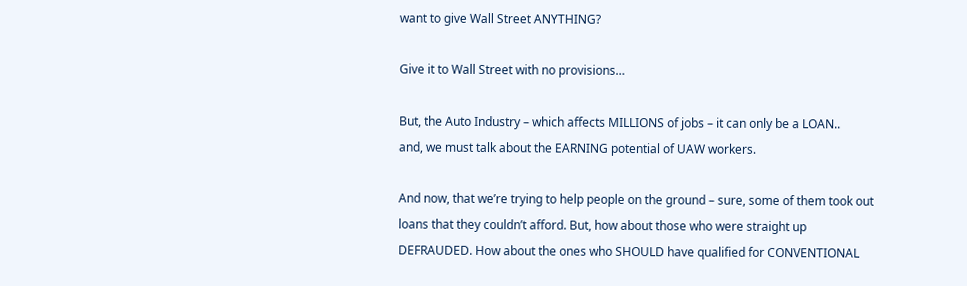want to give Wall Street ANYTHING?

Give it to Wall Street with no provisions…

But, the Auto Industry – which affects MILLIONS of jobs – it can only be a LOAN..
and, we must talk about the EARNING potential of UAW workers.

And now, that we’re trying to help people on the ground – sure, some of them took out loans that they couldn’t afford. But, how about those who were straight up DEFRAUDED. How about the ones who SHOULD have qualified for CONVENTIONAL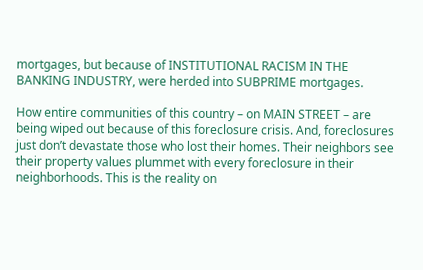mortgages, but because of INSTITUTIONAL RACISM IN THE BANKING INDUSTRY, were herded into SUBPRIME mortgages.

How entire communities of this country – on MAIN STREET – are being wiped out because of this foreclosure crisis. And, foreclosures just don’t devastate those who lost their homes. Their neighbors see their property values plummet with every foreclosure in their neighborhoods. This is the reality on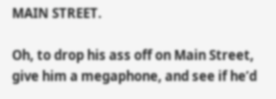MAIN STREET.

Oh, to drop his ass off on Main Street, give him a megaphone, and see if he’d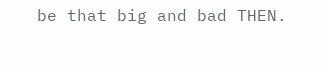be that big and bad THEN.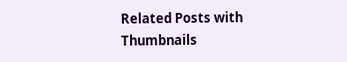Related Posts with Thumbnails